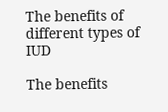The benefits of different types of IUD

The benefits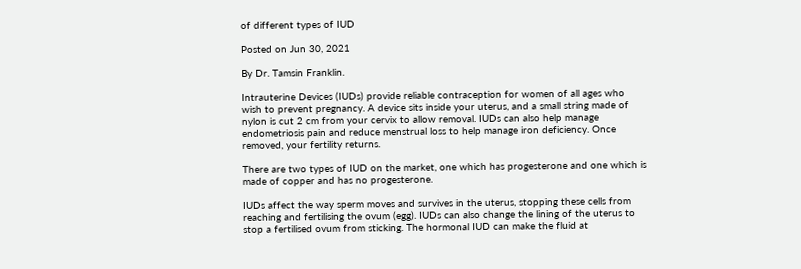of different types of IUD

Posted on Jun 30, 2021

By Dr. Tamsin Franklin.

Intrauterine Devices (IUDs) provide reliable contraception for women of all ages who wish to prevent pregnancy. A device sits inside your uterus, and a small string made of nylon is cut 2 cm from your cervix to allow removal. IUDs can also help manage endometriosis pain and reduce menstrual loss to help manage iron deficiency. Once removed, your fertility returns.

There are two types of IUD on the market, one which has progesterone and one which is made of copper and has no progesterone.

IUDs affect the way sperm moves and survives in the uterus, stopping these cells from reaching and fertilising the ovum (egg). IUDs can also change the lining of the uterus to stop a fertilised ovum from sticking. The hormonal IUD can make the fluid at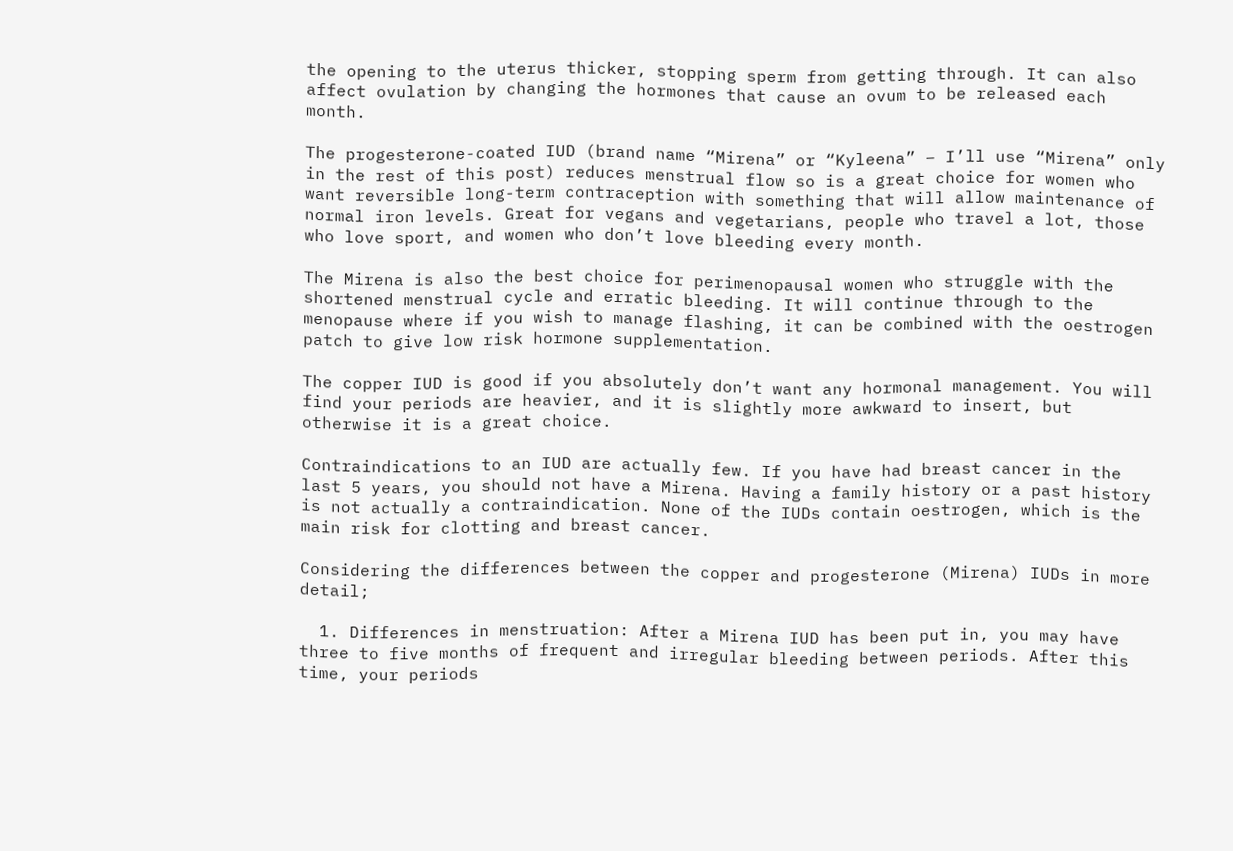the opening to the uterus thicker, stopping sperm from getting through. It can also affect ovulation by changing the hormones that cause an ovum to be released each month.

The progesterone-coated IUD (brand name “Mirena” or “Kyleena” – I’ll use “Mirena” only in the rest of this post) reduces menstrual flow so is a great choice for women who want reversible long-term contraception with something that will allow maintenance of normal iron levels. Great for vegans and vegetarians, people who travel a lot, those who love sport, and women who don’t love bleeding every month.

The Mirena is also the best choice for perimenopausal women who struggle with the shortened menstrual cycle and erratic bleeding. It will continue through to the menopause where if you wish to manage flashing, it can be combined with the oestrogen patch to give low risk hormone supplementation.

The copper IUD is good if you absolutely don’t want any hormonal management. You will find your periods are heavier, and it is slightly more awkward to insert, but otherwise it is a great choice.

Contraindications to an IUD are actually few. If you have had breast cancer in the last 5 years, you should not have a Mirena. Having a family history or a past history is not actually a contraindication. None of the IUDs contain oestrogen, which is the main risk for clotting and breast cancer.

Considering the differences between the copper and progesterone (Mirena) IUDs in more detail;

  1. Differences in menstruation: After a Mirena IUD has been put in, you may have three to five months of frequent and irregular bleeding between periods. After this time, your periods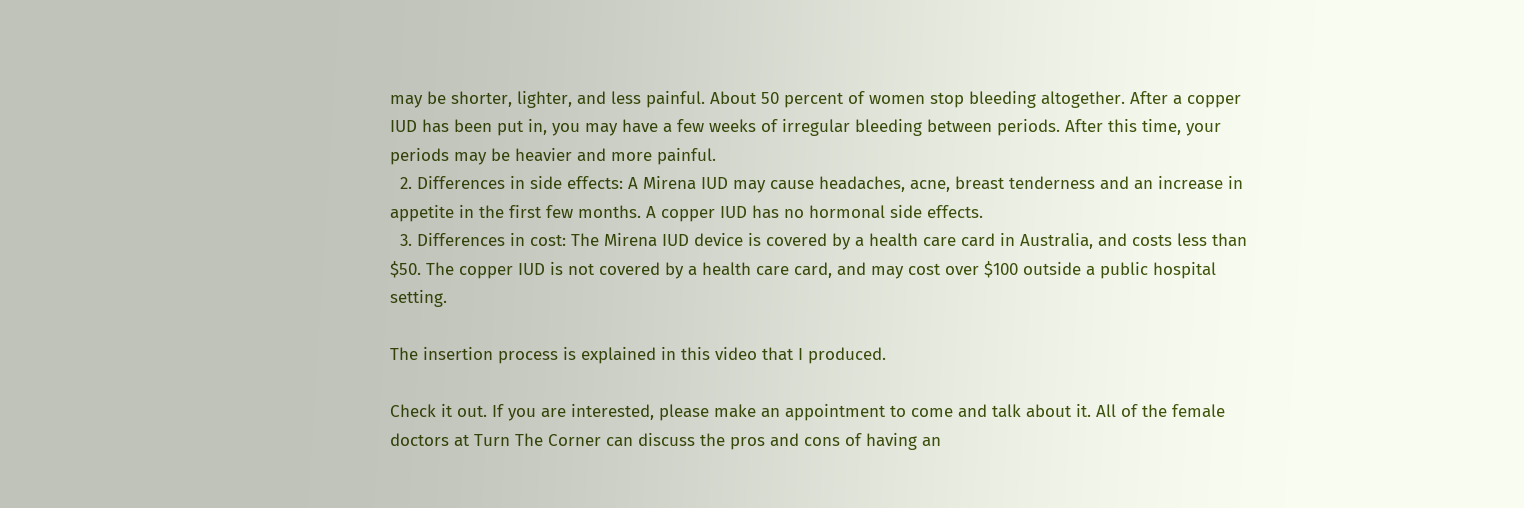may be shorter, lighter, and less painful. About 50 percent of women stop bleeding altogether. After a copper IUD has been put in, you may have a few weeks of irregular bleeding between periods. After this time, your periods may be heavier and more painful.
  2. Differences in side effects: A Mirena IUD may cause headaches, acne, breast tenderness and an increase in appetite in the first few months. A copper IUD has no hormonal side effects.
  3. Differences in cost: The Mirena IUD device is covered by a health care card in Australia, and costs less than $50. The copper IUD is not covered by a health care card, and may cost over $100 outside a public hospital setting.

The insertion process is explained in this video that I produced.

Check it out. If you are interested, please make an appointment to come and talk about it. All of the female doctors at Turn The Corner can discuss the pros and cons of having an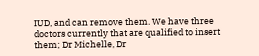IUD, and can remove them. We have three doctors currently that are qualified to insert them; Dr Michelle, Dr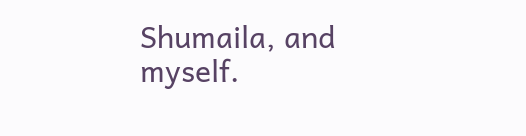Shumaila, and myself.